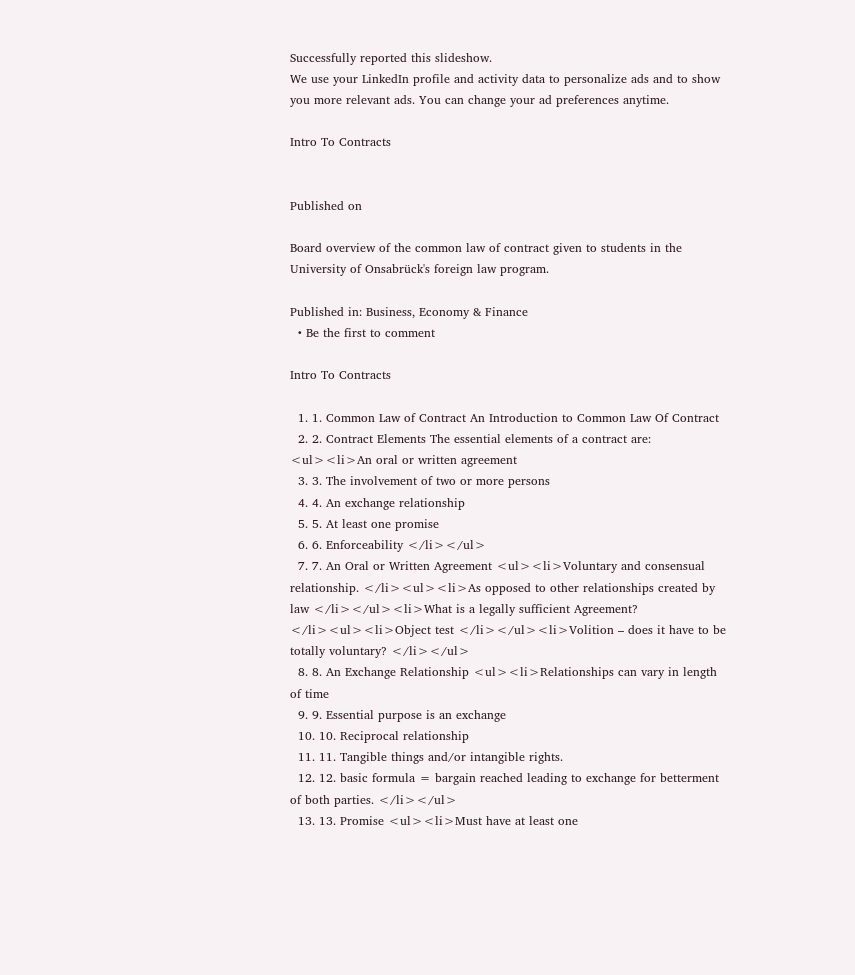Successfully reported this slideshow.
We use your LinkedIn profile and activity data to personalize ads and to show you more relevant ads. You can change your ad preferences anytime.

Intro To Contracts


Published on

Board overview of the common law of contract given to students in the University of Onsabrück's foreign law program.

Published in: Business, Economy & Finance
  • Be the first to comment

Intro To Contracts

  1. 1. Common Law of Contract An Introduction to Common Law Of Contract
  2. 2. Contract Elements The essential elements of a contract are: <ul><li>An oral or written agreement
  3. 3. The involvement of two or more persons
  4. 4. An exchange relationship
  5. 5. At least one promise
  6. 6. Enforceability </li></ul>
  7. 7. An Oral or Written Agreement <ul><li>Voluntary and consensual relationship. </li><ul><li>As opposed to other relationships created by law </li></ul><li>What is a legally sufficient Agreement? </li><ul><li>Object test </li></ul><li>Volition – does it have to be totally voluntary? </li></ul>
  8. 8. An Exchange Relationship <ul><li>Relationships can vary in length of time
  9. 9. Essential purpose is an exchange
  10. 10. Reciprocal relationship
  11. 11. Tangible things and/or intangible rights.
  12. 12. basic formula = bargain reached leading to exchange for betterment of both parties. </li></ul>
  13. 13. Promise <ul><li>Must have at least one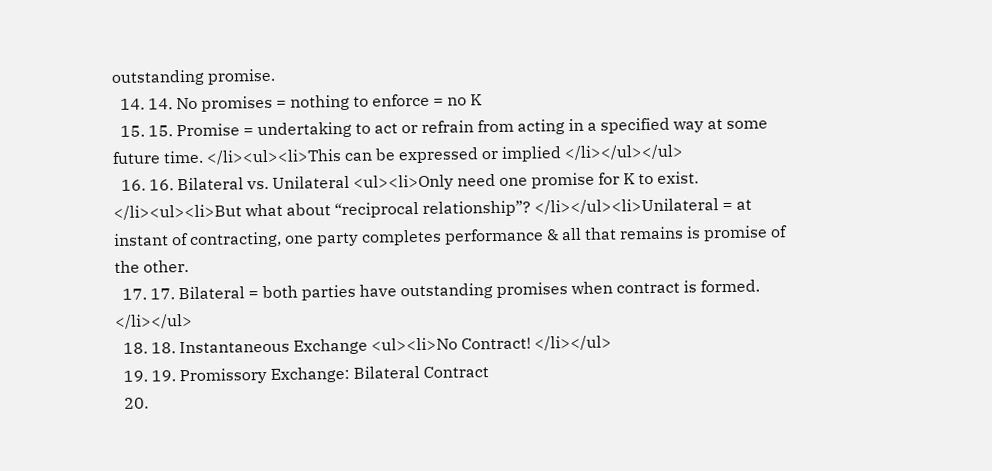outstanding promise.
  14. 14. No promises = nothing to enforce = no K
  15. 15. Promise = undertaking to act or refrain from acting in a specified way at some future time. </li><ul><li>This can be expressed or implied </li></ul></ul>
  16. 16. Bilateral vs. Unilateral <ul><li>Only need one promise for K to exist. </li><ul><li>But what about “reciprocal relationship”? </li></ul><li>Unilateral = at instant of contracting, one party completes performance & all that remains is promise of the other.
  17. 17. Bilateral = both parties have outstanding promises when contract is formed. </li></ul>
  18. 18. Instantaneous Exchange <ul><li>No Contract! </li></ul>
  19. 19. Promissory Exchange: Bilateral Contract
  20.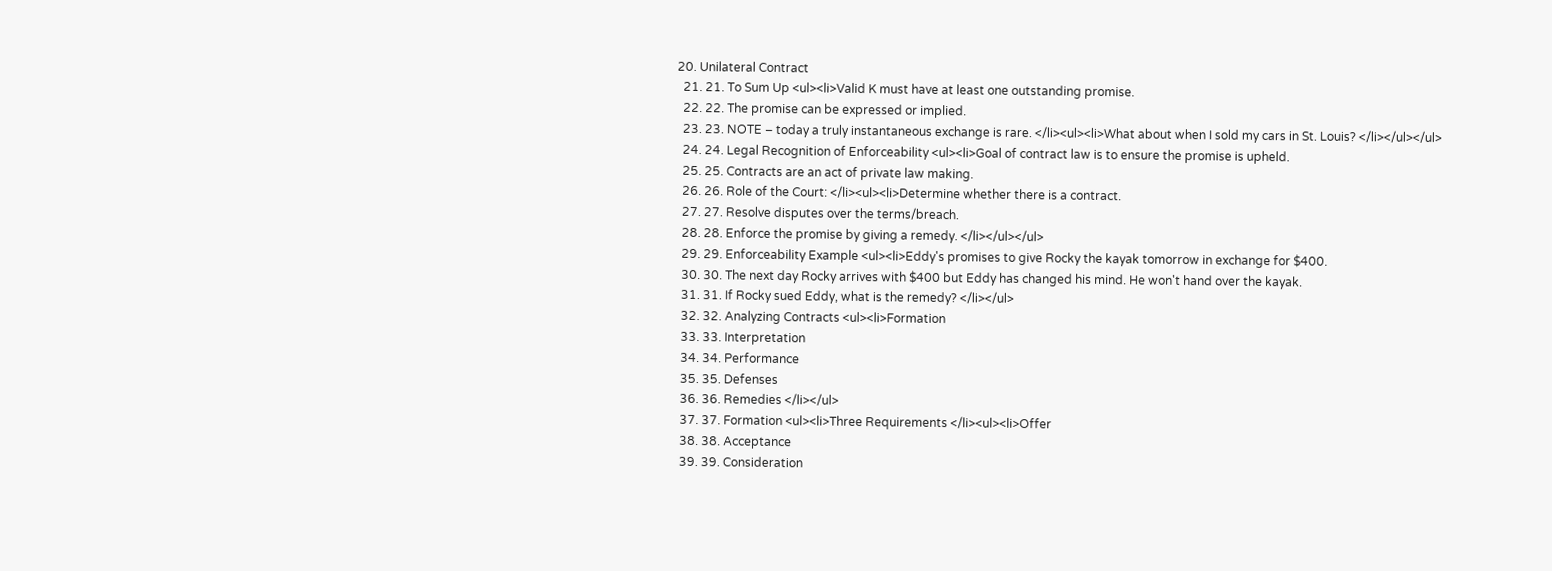20. Unilateral Contract
  21. 21. To Sum Up <ul><li>Valid K must have at least one outstanding promise.
  22. 22. The promise can be expressed or implied.
  23. 23. NOTE – today a truly instantaneous exchange is rare. </li><ul><li>What about when I sold my cars in St. Louis? </li></ul></ul>
  24. 24. Legal Recognition of Enforceability <ul><li>Goal of contract law is to ensure the promise is upheld.
  25. 25. Contracts are an act of private law making.
  26. 26. Role of the Court: </li><ul><li>Determine whether there is a contract.
  27. 27. Resolve disputes over the terms/breach.
  28. 28. Enforce the promise by giving a remedy. </li></ul></ul>
  29. 29. Enforceability Example <ul><li>Eddy's promises to give Rocky the kayak tomorrow in exchange for $400.
  30. 30. The next day Rocky arrives with $400 but Eddy has changed his mind. He won't hand over the kayak.
  31. 31. If Rocky sued Eddy, what is the remedy? </li></ul>
  32. 32. Analyzing Contracts <ul><li>Formation
  33. 33. Interpretation
  34. 34. Performance
  35. 35. Defenses
  36. 36. Remedies </li></ul>
  37. 37. Formation <ul><li>Three Requirements </li><ul><li>Offer
  38. 38. Acceptance
  39. 39. Consideration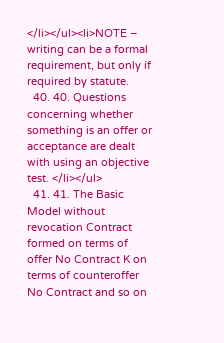</li></ul><li>NOTE – writing can be a formal requirement, but only if required by statute.
  40. 40. Questions concerning whether something is an offer or acceptance are dealt with using an objective test. </li></ul>
  41. 41. The Basic Model without revocation Contract formed on terms of offer No Contract K on terms of counteroffer No Contract and so on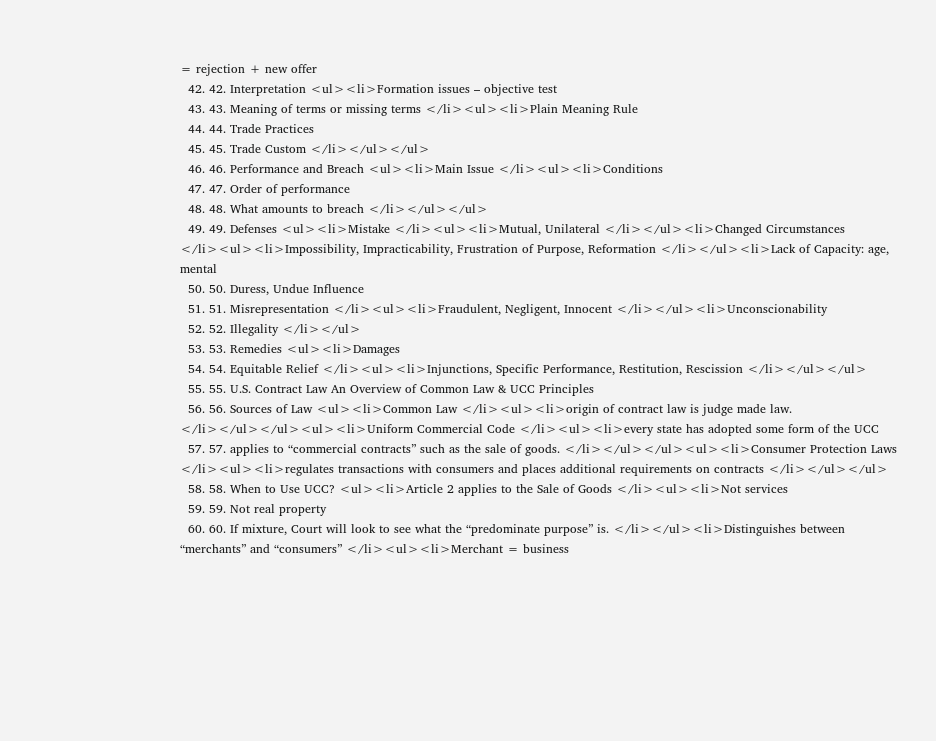= rejection + new offer
  42. 42. Interpretation <ul><li>Formation issues – objective test
  43. 43. Meaning of terms or missing terms </li><ul><li>Plain Meaning Rule
  44. 44. Trade Practices
  45. 45. Trade Custom </li></ul></ul>
  46. 46. Performance and Breach <ul><li>Main Issue </li><ul><li>Conditions
  47. 47. Order of performance
  48. 48. What amounts to breach </li></ul></ul>
  49. 49. Defenses <ul><li>Mistake </li><ul><li>Mutual, Unilateral </li></ul><li>Changed Circumstances </li><ul><li>Impossibility, Impracticability, Frustration of Purpose, Reformation </li></ul><li>Lack of Capacity: age, mental
  50. 50. Duress, Undue Influence
  51. 51. Misrepresentation </li><ul><li>Fraudulent, Negligent, Innocent </li></ul><li>Unconscionability
  52. 52. Illegality </li></ul>
  53. 53. Remedies <ul><li>Damages
  54. 54. Equitable Relief </li><ul><li>Injunctions, Specific Performance, Restitution, Rescission </li></ul></ul>
  55. 55. U.S. Contract Law An Overview of Common Law & UCC Principles
  56. 56. Sources of Law <ul><li>Common Law </li><ul><li>origin of contract law is judge made law. </li></ul></ul><ul><li>Uniform Commercial Code </li><ul><li>every state has adopted some form of the UCC
  57. 57. applies to “commercial contracts” such as the sale of goods. </li></ul></ul><ul><li>Consumer Protection Laws </li><ul><li>regulates transactions with consumers and places additional requirements on contracts </li></ul></ul>
  58. 58. When to Use UCC? <ul><li>Article 2 applies to the Sale of Goods </li><ul><li>Not services
  59. 59. Not real property
  60. 60. If mixture, Court will look to see what the “predominate purpose” is. </li></ul><li>Distinguishes between “merchants” and “consumers” </li><ul><li>Merchant = business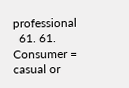professional
  61. 61. Consumer = casual or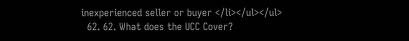inexperienced seller or buyer </li></ul></ul>
  62. 62. What does the UCC Cover?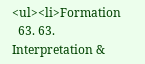<ul><li>Formation
  63. 63. Interpretation &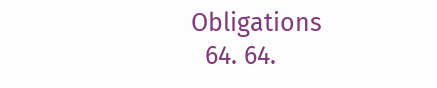Obligations
  64. 64.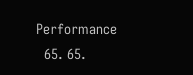Performance
  65. 65.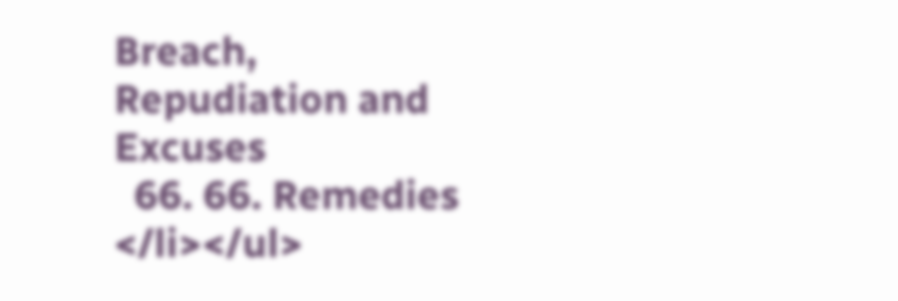Breach, Repudiation and Excuses
  66. 66. Remedies </li></ul>